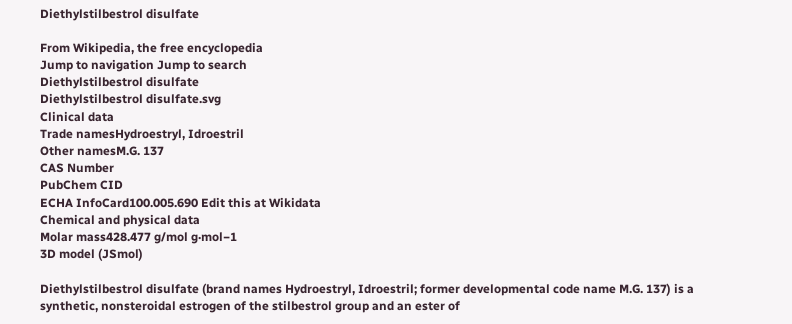Diethylstilbestrol disulfate

From Wikipedia, the free encyclopedia
Jump to navigation Jump to search
Diethylstilbestrol disulfate
Diethylstilbestrol disulfate.svg
Clinical data
Trade namesHydroestryl, Idroestril
Other namesM.G. 137
CAS Number
PubChem CID
ECHA InfoCard100.005.690 Edit this at Wikidata
Chemical and physical data
Molar mass428.477 g/mol g·mol−1
3D model (JSmol)

Diethylstilbestrol disulfate (brand names Hydroestryl, Idroestril; former developmental code name M.G. 137) is a synthetic, nonsteroidal estrogen of the stilbestrol group and an ester of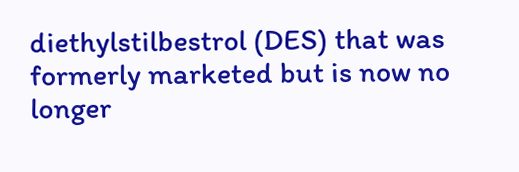diethylstilbestrol (DES) that was formerly marketed but is now no longer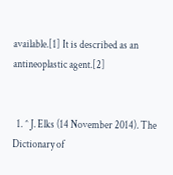available.[1] It is described as an antineoplastic agent.[2]


  1. ^ J. Elks (14 November 2014). The Dictionary of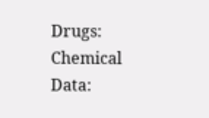Drugs: Chemical Data: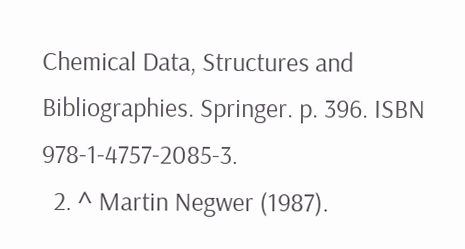Chemical Data, Structures and Bibliographies. Springer. p. 396. ISBN 978-1-4757-2085-3.
  2. ^ Martin Negwer (1987).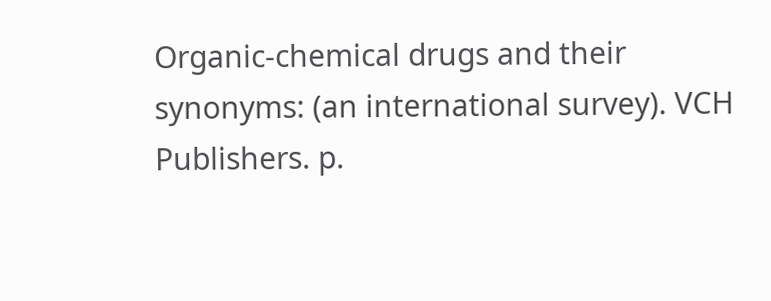Organic-chemical drugs and their synonyms: (an international survey). VCH Publishers. p.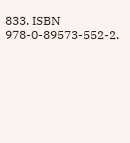833. ISBN 978-0-89573-552-2.